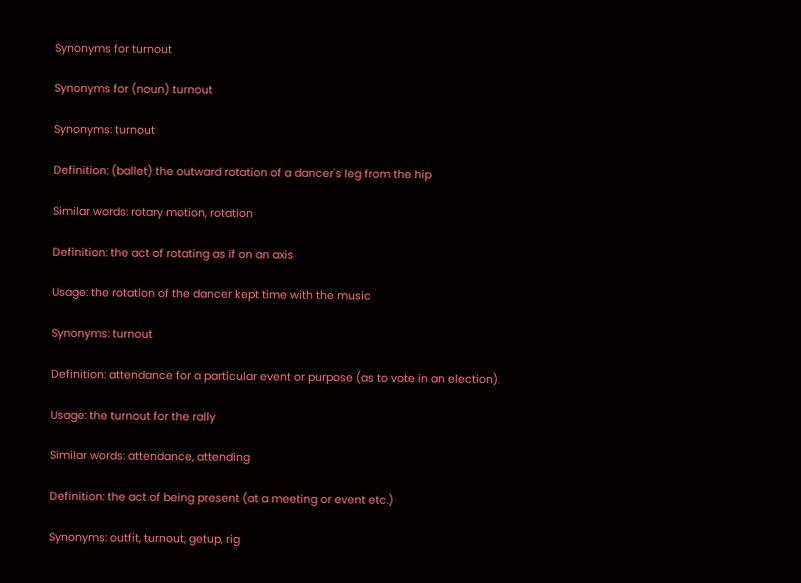Synonyms for turnout

Synonyms for (noun) turnout

Synonyms: turnout

Definition: (ballet) the outward rotation of a dancer's leg from the hip

Similar words: rotary motion, rotation

Definition: the act of rotating as if on an axis

Usage: the rotation of the dancer kept time with the music

Synonyms: turnout

Definition: attendance for a particular event or purpose (as to vote in an election)

Usage: the turnout for the rally

Similar words: attendance, attending

Definition: the act of being present (at a meeting or event etc.)

Synonyms: outfit, turnout, getup, rig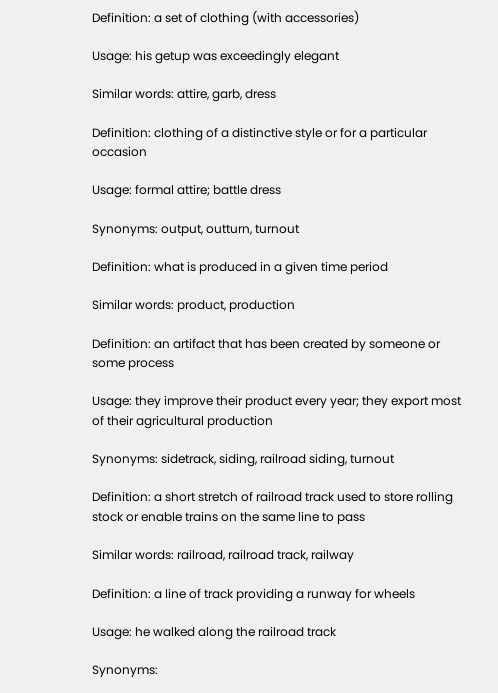Definition: a set of clothing (with accessories)

Usage: his getup was exceedingly elegant

Similar words: attire, garb, dress

Definition: clothing of a distinctive style or for a particular occasion

Usage: formal attire; battle dress

Synonyms: output, outturn, turnout

Definition: what is produced in a given time period

Similar words: product, production

Definition: an artifact that has been created by someone or some process

Usage: they improve their product every year; they export most of their agricultural production

Synonyms: sidetrack, siding, railroad siding, turnout

Definition: a short stretch of railroad track used to store rolling stock or enable trains on the same line to pass

Similar words: railroad, railroad track, railway

Definition: a line of track providing a runway for wheels

Usage: he walked along the railroad track

Synonyms: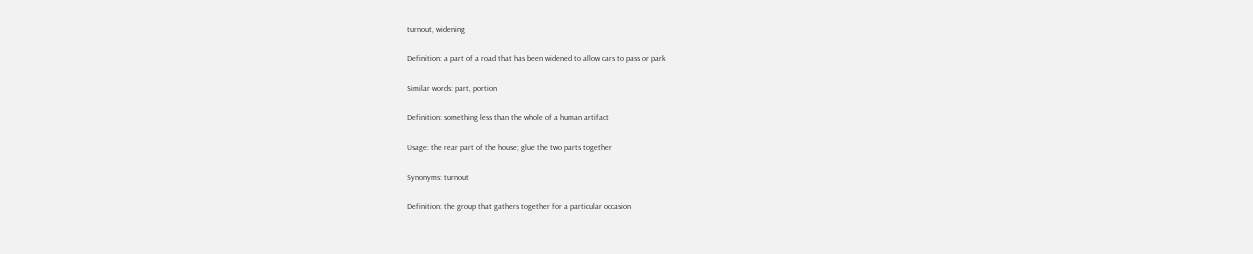turnout, widening

Definition: a part of a road that has been widened to allow cars to pass or park

Similar words: part, portion

Definition: something less than the whole of a human artifact

Usage: the rear part of the house; glue the two parts together

Synonyms: turnout

Definition: the group that gathers together for a particular occasion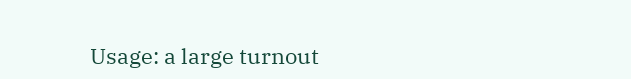Usage: a large turnout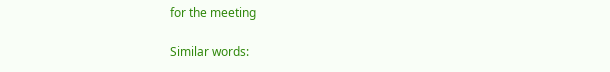for the meeting

Similar words: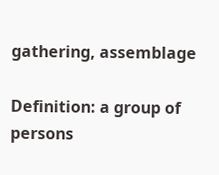gathering, assemblage

Definition: a group of persons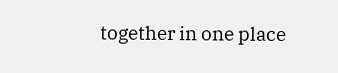together in one place